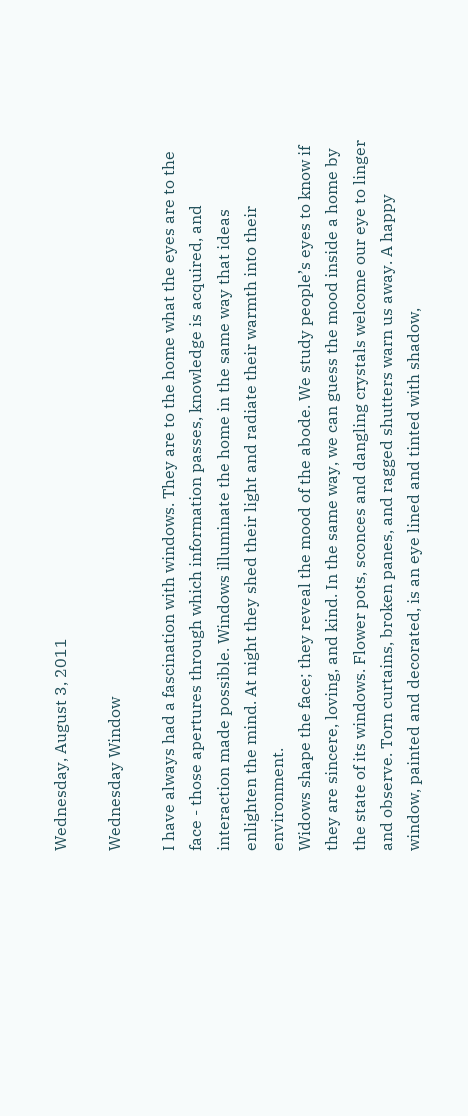Wednesday, August 3, 2011

Wednesday Window

I have always had a fascination with windows. They are to the home what the eyes are to the face - those apertures through which information passes, knowledge is acquired, and interaction made possible. Windows illuminate the home in the same way that ideas enlighten the mind. At night they shed their light and radiate their warmth into their environment.
Widows shape the face; they reveal the mood of the abode. We study people’s eyes to know if they are sincere, loving, and kind. In the same way, we can guess the mood inside a home by the state of its windows. Flower pots, sconces and dangling crystals welcome our eye to linger and observe. Torn curtains, broken panes, and ragged shutters warn us away. A happy window, painted and decorated, is an eye lined and tinted with shadow,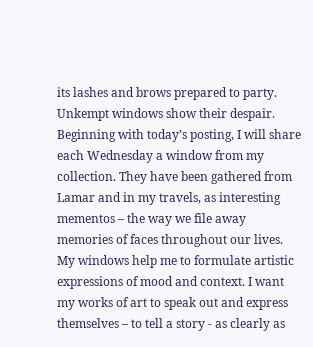its lashes and brows prepared to party. Unkempt windows show their despair.
Beginning with today’s posting, I will share each Wednesday a window from my collection. They have been gathered from Lamar and in my travels, as interesting mementos – the way we file away memories of faces throughout our lives. My windows help me to formulate artistic expressions of mood and context. I want my works of art to speak out and express themselves – to tell a story - as clearly as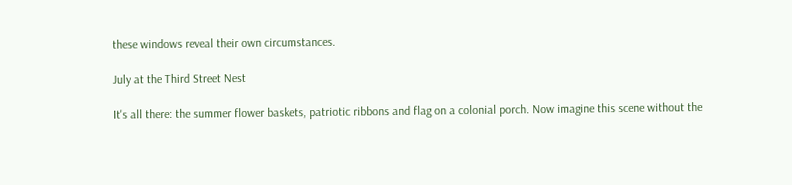these windows reveal their own circumstances.

July at the Third Street Nest

It's all there: the summer flower baskets, patriotic ribbons and flag on a colonial porch. Now imagine this scene without the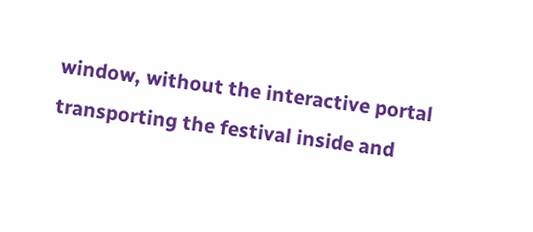window, without the interactive portal transporting the festival inside and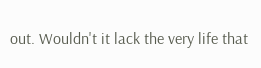out. Wouldn't it lack the very life that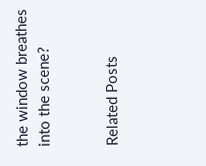the window breathes into the scene?


Related Posts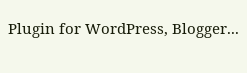Plugin for WordPress, Blogger...